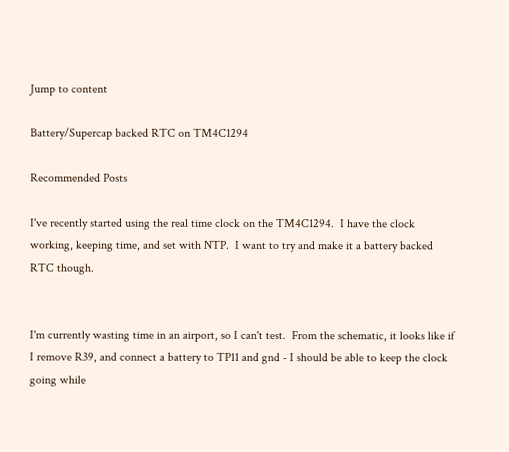Jump to content

Battery/Supercap backed RTC on TM4C1294

Recommended Posts

I've recently started using the real time clock on the TM4C1294.  I have the clock working, keeping time, and set with NTP.  I want to try and make it a battery backed RTC though.


I'm currently wasting time in an airport, so I can't test.  From the schematic, it looks like if I remove R39, and connect a battery to TP11 and gnd - I should be able to keep the clock going while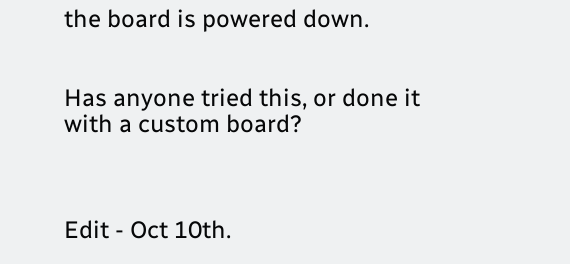the board is powered down.


Has anyone tried this, or done it with a custom board?



Edit - Oct 10th.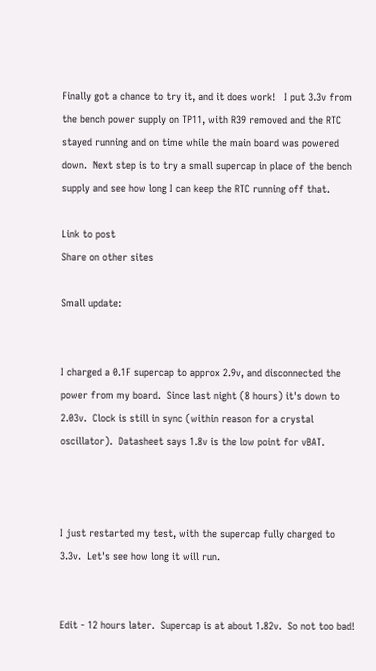Finally got a chance to try it, and it does work!   I put 3.3v from the bench power supply on TP11, with R39 removed and the RTC stayed running and on time while the main board was powered down.  Next step is to try a small supercap in place of the bench supply and see how long I can keep the RTC running off that.

Link to post
Share on other sites

Small update:


I charged a 0.1F supercap to approx 2.9v, and disconnected the power from my board.  Since last night (8 hours) it's down to 2.03v.  Clock is still in sync (within reason for a crystal oscillator).  Datasheet says 1.8v is the low point for vBAT.



I just restarted my test, with the supercap fully charged to 3.3v.  Let's see how long it will run.


Edit - 12 hours later.  Supercap is at about 1.82v.  So not too bad!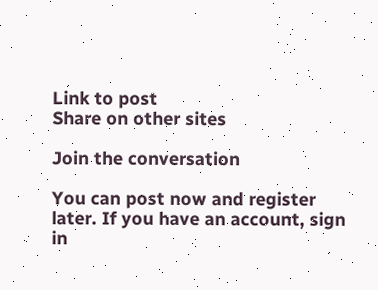Link to post
Share on other sites

Join the conversation

You can post now and register later. If you have an account, sign in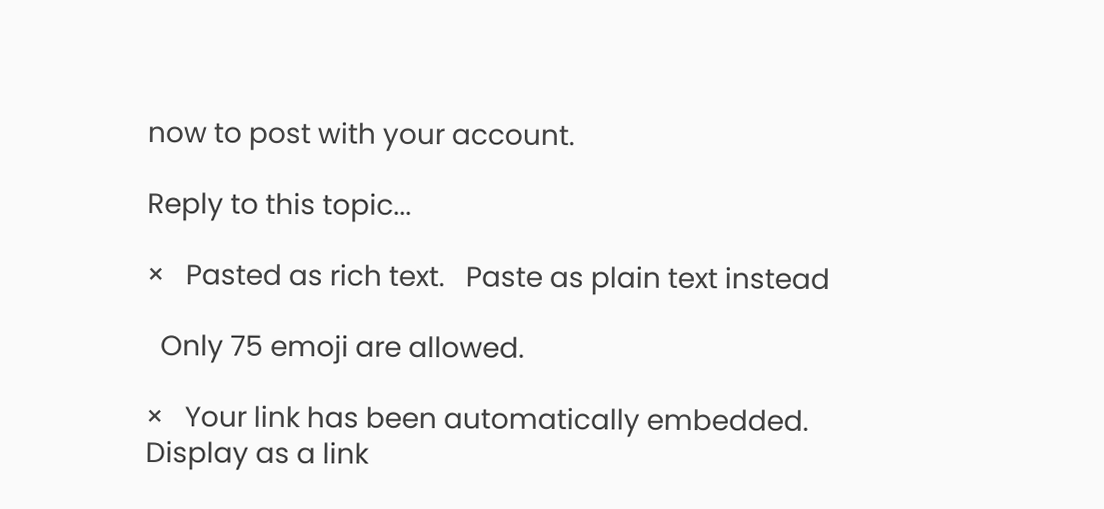now to post with your account.

Reply to this topic...

×   Pasted as rich text.   Paste as plain text instead

  Only 75 emoji are allowed.

×   Your link has been automatically embedded.   Display as a link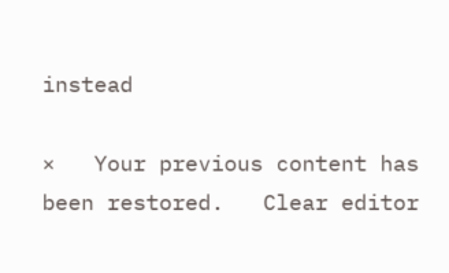instead

×   Your previous content has been restored.   Clear editor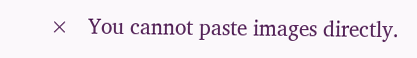×   You cannot paste images directly.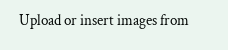Upload or insert images from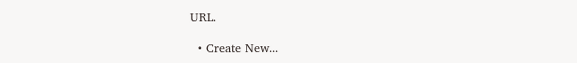URL.

  • Create New...